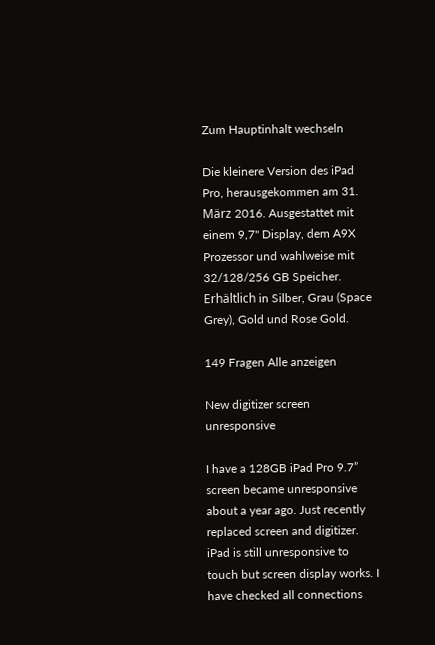Zum Hauptinhalt wechseln

Die kleinere Version des iPad Pro, herausgekommen am 31. März 2016. Ausgestattet mit einem 9,7" Display, dem A9X Prozessor und wahlweise mit 32/128/256 GB Speicher. Erhältlich in Silber, Grau (Space Grey), Gold und Rose Gold.

149 Fragen Alle anzeigen

New digitizer screen unresponsive

I have a 128GB iPad Pro 9.7” screen became unresponsive about a year ago. Just recently replaced screen and digitizer. iPad is still unresponsive to touch but screen display works. I have checked all connections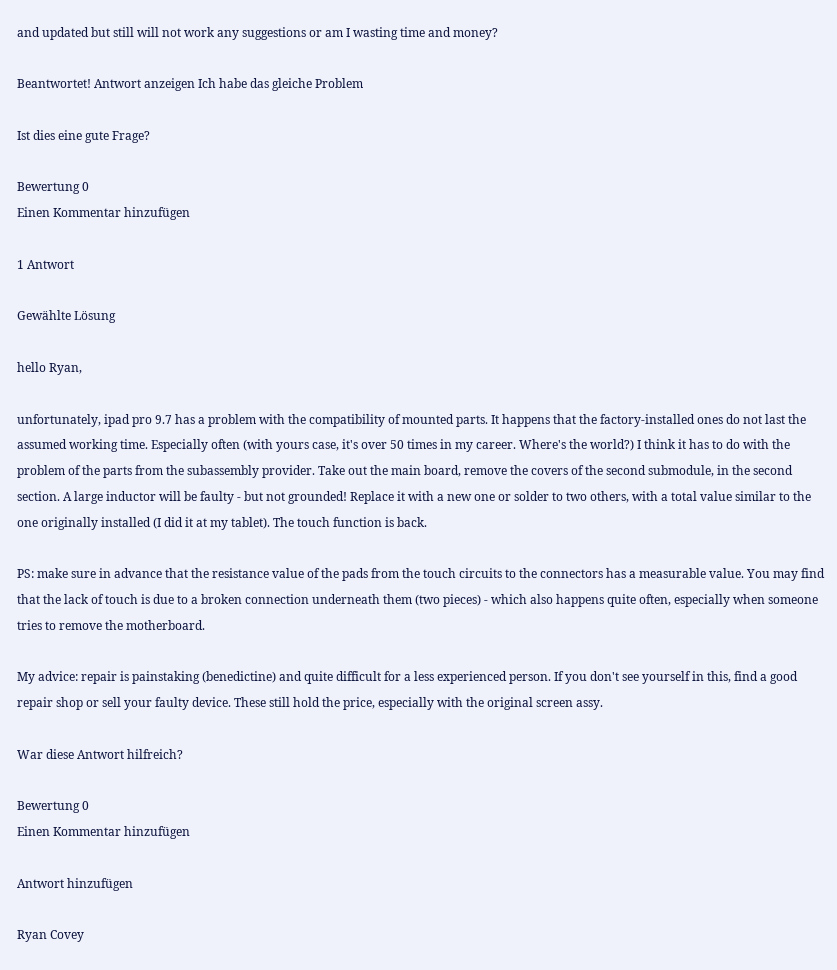and updated but still will not work any suggestions or am I wasting time and money?

Beantwortet! Antwort anzeigen Ich habe das gleiche Problem

Ist dies eine gute Frage?

Bewertung 0
Einen Kommentar hinzufügen

1 Antwort

Gewählte Lösung

hello Ryan,

unfortunately, ipad pro 9.7 has a problem with the compatibility of mounted parts. It happens that the factory-installed ones do not last the assumed working time. Especially often (with yours case, it's over 50 times in my career. Where's the world?) I think it has to do with the problem of the parts from the subassembly provider. Take out the main board, remove the covers of the second submodule, in the second section. A large inductor will be faulty - but not grounded! Replace it with a new one or solder to two others, with a total value similar to the one originally installed (I did it at my tablet). The touch function is back.

PS: make sure in advance that the resistance value of the pads from the touch circuits to the connectors has a measurable value. You may find that the lack of touch is due to a broken connection underneath them (two pieces) - which also happens quite often, especially when someone tries to remove the motherboard.

My advice: repair is painstaking (benedictine) and quite difficult for a less experienced person. If you don't see yourself in this, find a good repair shop or sell your faulty device. These still hold the price, especially with the original screen assy.

War diese Antwort hilfreich?

Bewertung 0
Einen Kommentar hinzufügen

Antwort hinzufügen

Ryan Covey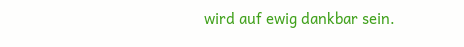wird auf ewig dankbar sein.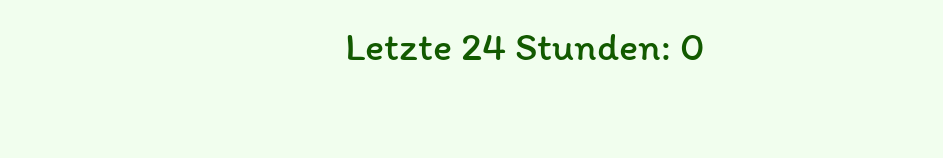Letzte 24 Stunden: 0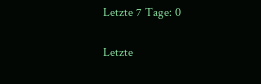Letzte 7 Tage: 0

Letzte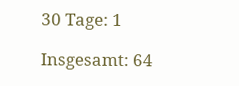30 Tage: 1

Insgesamt: 64